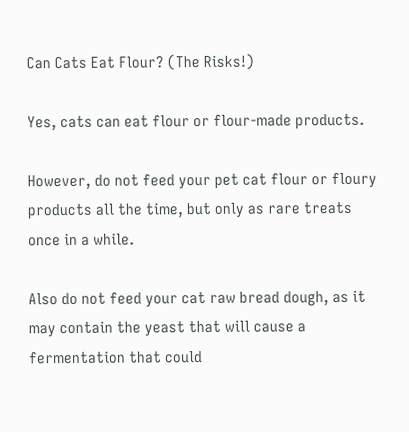Can Cats Eat Flour? (The Risks!)

Yes, cats can eat flour or flour-made products.

However, do not feed your pet cat flour or floury products all the time, but only as rare treats once in a while.

Also do not feed your cat raw bread dough, as it may contain the yeast that will cause a fermentation that could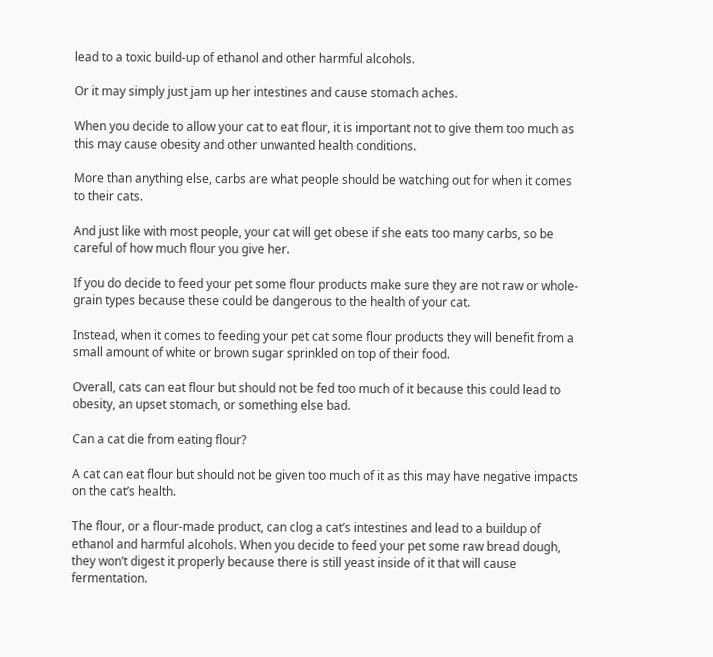lead to a toxic build-up of ethanol and other harmful alcohols.

Or it may simply just jam up her intestines and cause stomach aches.

When you decide to allow your cat to eat flour, it is important not to give them too much as this may cause obesity and other unwanted health conditions.

More than anything else, carbs are what people should be watching out for when it comes to their cats.

And just like with most people, your cat will get obese if she eats too many carbs, so be careful of how much flour you give her.

If you do decide to feed your pet some flour products make sure they are not raw or whole-grain types because these could be dangerous to the health of your cat.

Instead, when it comes to feeding your pet cat some flour products they will benefit from a small amount of white or brown sugar sprinkled on top of their food.

Overall, cats can eat flour but should not be fed too much of it because this could lead to obesity, an upset stomach, or something else bad.

Can a cat die from eating flour?

A cat can eat flour but should not be given too much of it as this may have negative impacts on the cat’s health.

The flour, or a flour-made product, can clog a cat’s intestines and lead to a buildup of ethanol and harmful alcohols. When you decide to feed your pet some raw bread dough, they won’t digest it properly because there is still yeast inside of it that will cause fermentation.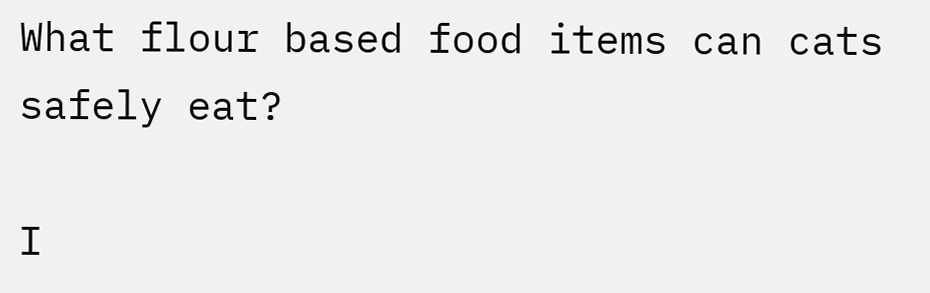What flour based food items can cats safely eat?

I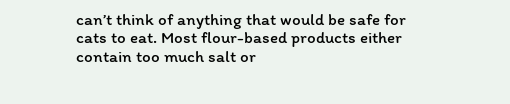can’t think of anything that would be safe for cats to eat. Most flour-based products either contain too much salt or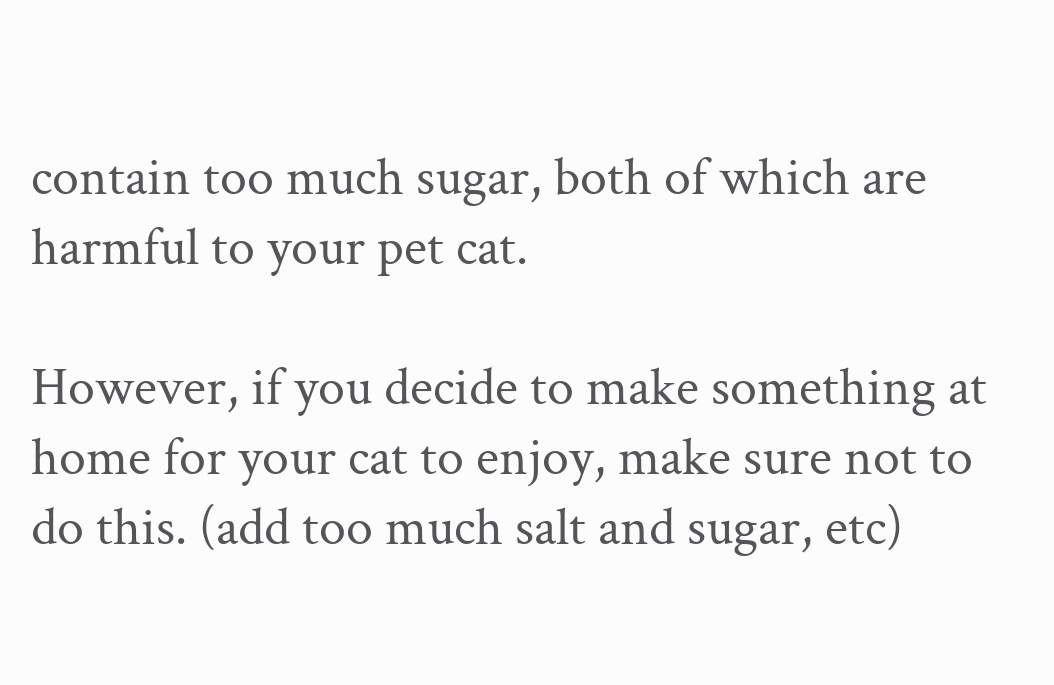contain too much sugar, both of which are harmful to your pet cat.

However, if you decide to make something at home for your cat to enjoy, make sure not to do this. (add too much salt and sugar, etc)